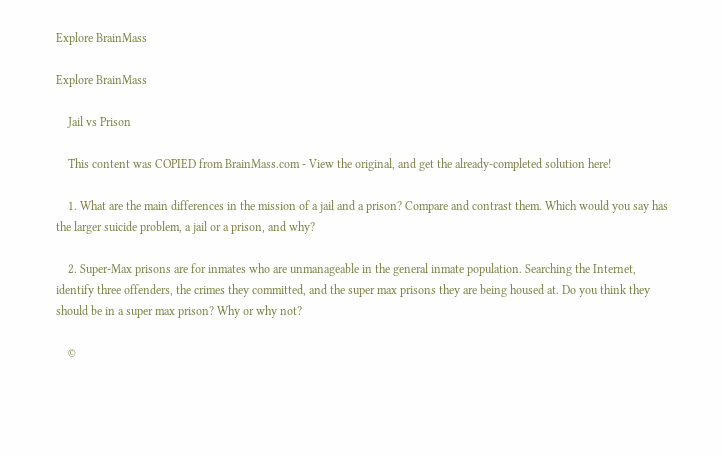Explore BrainMass

Explore BrainMass

    Jail vs Prison

    This content was COPIED from BrainMass.com - View the original, and get the already-completed solution here!

    1. What are the main differences in the mission of a jail and a prison? Compare and contrast them. Which would you say has the larger suicide problem, a jail or a prison, and why?

    2. Super-Max prisons are for inmates who are unmanageable in the general inmate population. Searching the Internet, identify three offenders, the crimes they committed, and the super max prisons they are being housed at. Do you think they should be in a super max prison? Why or why not?

    ©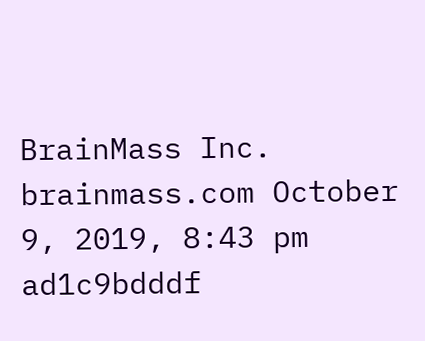BrainMass Inc. brainmass.com October 9, 2019, 8:43 pm ad1c9bdddf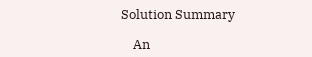Solution Summary

    An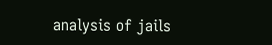analysis of jails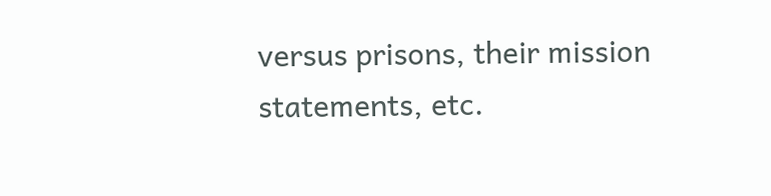versus prisons, their mission statements, etc.